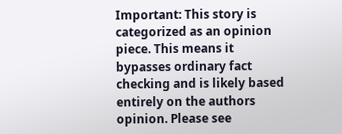Important: This story is categorized as an opinion piece. This means it bypasses ordinary fact checking and is likely based entirely on the authors opinion. Please see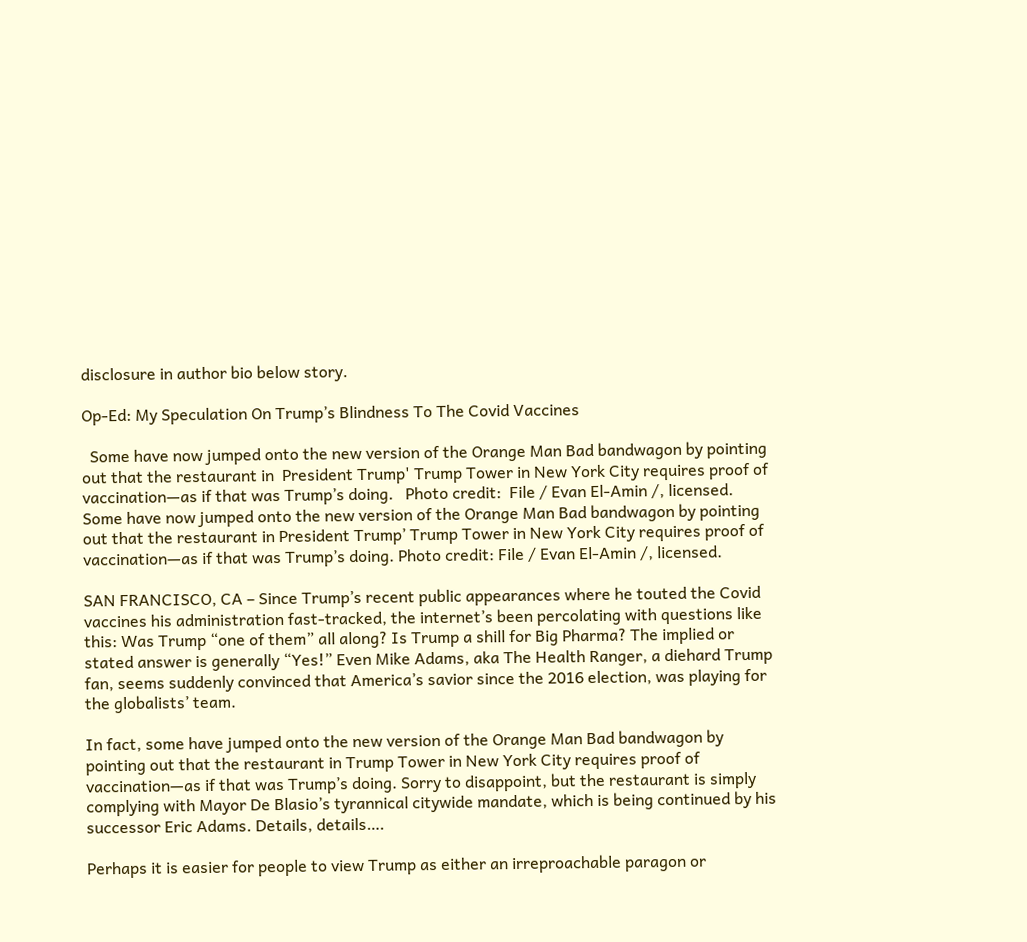disclosure in author bio below story.

Op-Ed: My Speculation On Trump’s Blindness To The Covid Vaccines

  Some have now jumped onto the new version of the Orange Man Bad bandwagon by pointing out that the restaurant in  President Trump' Trump Tower in New York City requires proof of vaccination—as if that was Trump’s doing.   Photo credit:  File / Evan El-Amin /, licensed.
Some have now jumped onto the new version of the Orange Man Bad bandwagon by pointing out that the restaurant in President Trump’ Trump Tower in New York City requires proof of vaccination—as if that was Trump’s doing. Photo credit: File / Evan El-Amin /, licensed.

SAN FRANCISCO, CA – Since Trump’s recent public appearances where he touted the Covid vaccines his administration fast-tracked, the internet’s been percolating with questions like this: Was Trump “one of them” all along? Is Trump a shill for Big Pharma? The implied or stated answer is generally “Yes!” Even Mike Adams, aka The Health Ranger, a diehard Trump fan, seems suddenly convinced that America’s savior since the 2016 election, was playing for the globalists’ team.

In fact, some have jumped onto the new version of the Orange Man Bad bandwagon by pointing out that the restaurant in Trump Tower in New York City requires proof of vaccination—as if that was Trump’s doing. Sorry to disappoint, but the restaurant is simply complying with Mayor De Blasio’s tyrannical citywide mandate, which is being continued by his successor Eric Adams. Details, details….

Perhaps it is easier for people to view Trump as either an irreproachable paragon or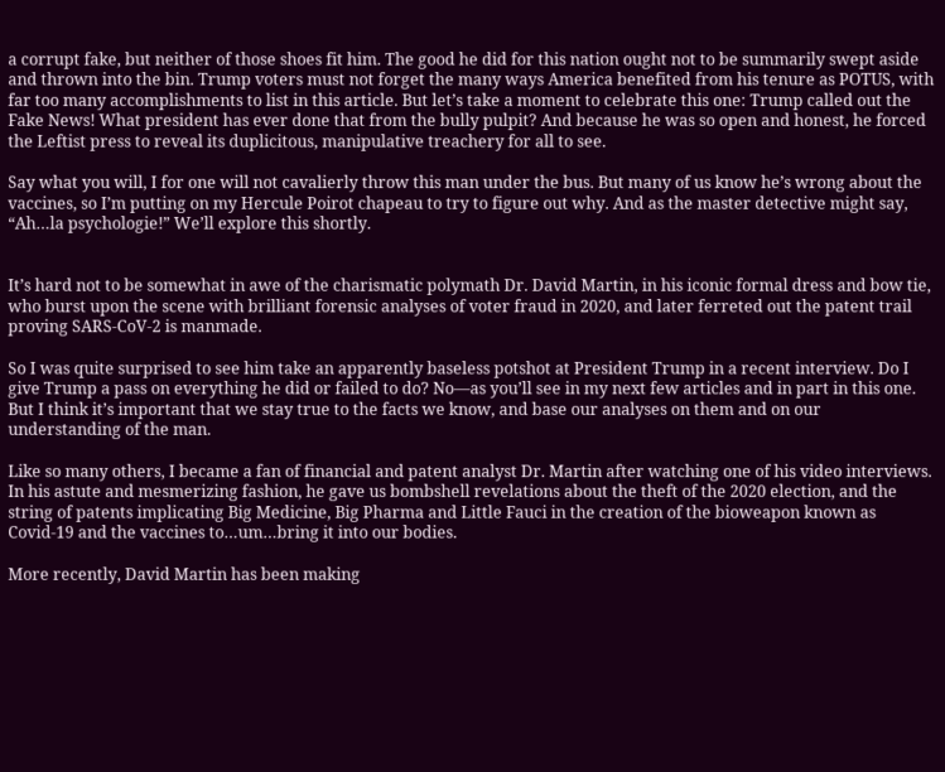a corrupt fake, but neither of those shoes fit him. The good he did for this nation ought not to be summarily swept aside and thrown into the bin. Trump voters must not forget the many ways America benefited from his tenure as POTUS, with far too many accomplishments to list in this article. But let’s take a moment to celebrate this one: Trump called out the Fake News! What president has ever done that from the bully pulpit? And because he was so open and honest, he forced the Leftist press to reveal its duplicitous, manipulative treachery for all to see.

Say what you will, I for one will not cavalierly throw this man under the bus. But many of us know he’s wrong about the vaccines, so I’m putting on my Hercule Poirot chapeau to try to figure out why. And as the master detective might say, “Ah…la psychologie!” We’ll explore this shortly.


It’s hard not to be somewhat in awe of the charismatic polymath Dr. David Martin, in his iconic formal dress and bow tie, who burst upon the scene with brilliant forensic analyses of voter fraud in 2020, and later ferreted out the patent trail proving SARS-CoV-2 is manmade.

So I was quite surprised to see him take an apparently baseless potshot at President Trump in a recent interview. Do I give Trump a pass on everything he did or failed to do? No—as you’ll see in my next few articles and in part in this one. But I think it’s important that we stay true to the facts we know, and base our analyses on them and on our understanding of the man.

Like so many others, I became a fan of financial and patent analyst Dr. Martin after watching one of his video interviews. In his astute and mesmerizing fashion, he gave us bombshell revelations about the theft of the 2020 election, and the string of patents implicating Big Medicine, Big Pharma and Little Fauci in the creation of the bioweapon known as Covid-19 and the vaccines to…um…bring it into our bodies.

More recently, David Martin has been making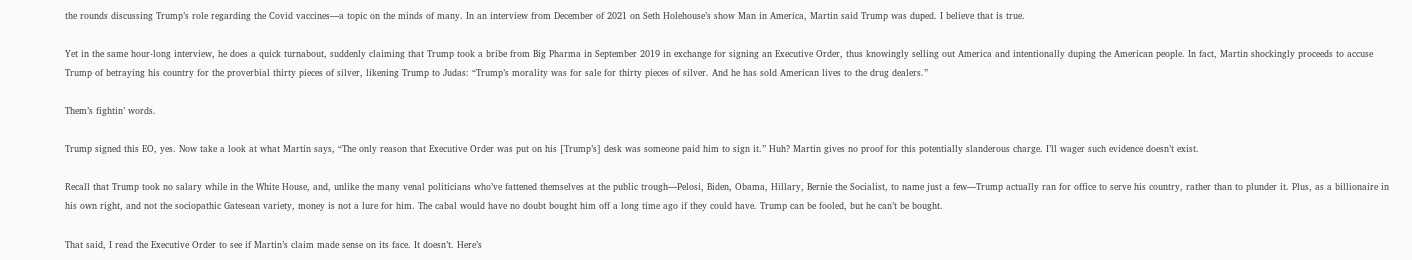the rounds discussing Trump’s role regarding the Covid vaccines—a topic on the minds of many. In an interview from December of 2021 on Seth Holehouse’s show Man in America, Martin said Trump was duped. I believe that is true.

Yet in the same hour-long interview, he does a quick turnabout, suddenly claiming that Trump took a bribe from Big Pharma in September 2019 in exchange for signing an Executive Order, thus knowingly selling out America and intentionally duping the American people. In fact, Martin shockingly proceeds to accuse Trump of betraying his country for the proverbial thirty pieces of silver, likening Trump to Judas: “Trump’s morality was for sale for thirty pieces of silver. And he has sold American lives to the drug dealers.”

Them’s fightin’ words.

Trump signed this EO, yes. Now take a look at what Martin says, “The only reason that Executive Order was put on his [Trump’s] desk was someone paid him to sign it.” Huh? Martin gives no proof for this potentially slanderous charge. I’ll wager such evidence doesn’t exist.

Recall that Trump took no salary while in the White House, and, unlike the many venal politicians who’ve fattened themselves at the public trough—Pelosi, Biden, Obama, Hillary, Bernie the Socialist, to name just a few—Trump actually ran for office to serve his country, rather than to plunder it. Plus, as a billionaire in his own right, and not the sociopathic Gatesean variety, money is not a lure for him. The cabal would have no doubt bought him off a long time ago if they could have. Trump can be fooled, but he can’t be bought.

That said, I read the Executive Order to see if Martin’s claim made sense on its face. It doesn’t. Here’s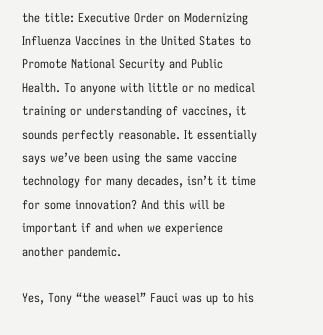the title: Executive Order on Modernizing Influenza Vaccines in the United States to Promote National Security and Public Health. To anyone with little or no medical training or understanding of vaccines, it sounds perfectly reasonable. It essentially says we’ve been using the same vaccine technology for many decades, isn’t it time for some innovation? And this will be important if and when we experience another pandemic.

Yes, Tony “the weasel” Fauci was up to his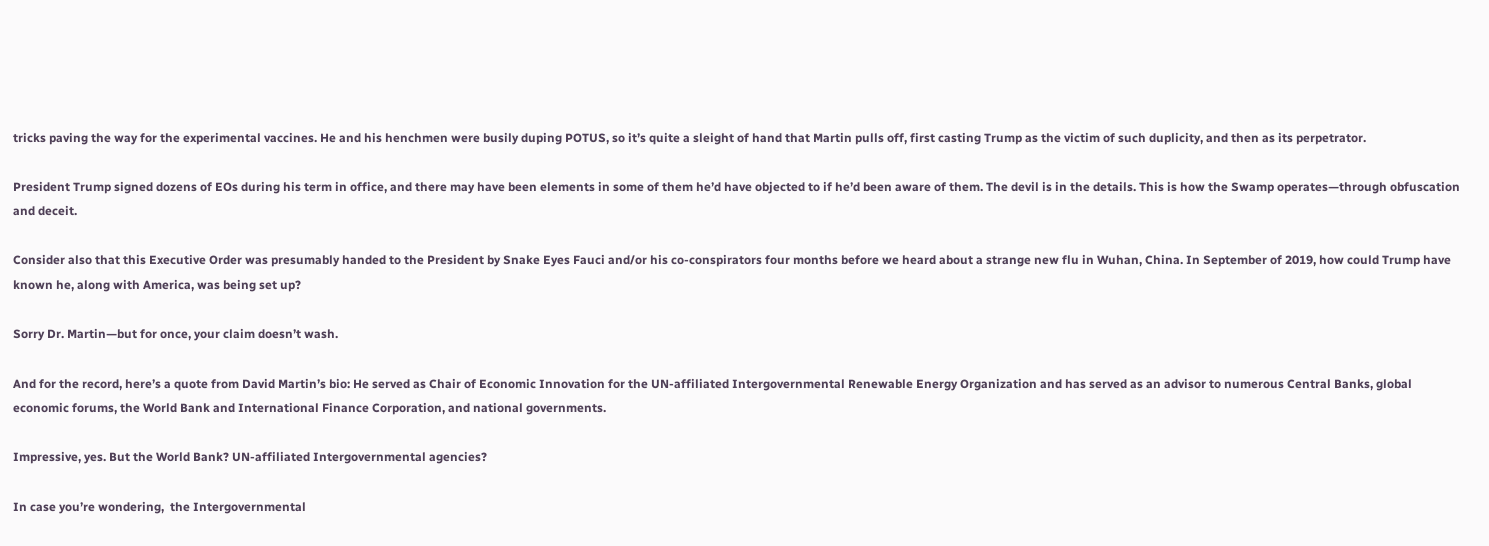tricks paving the way for the experimental vaccines. He and his henchmen were busily duping POTUS, so it’s quite a sleight of hand that Martin pulls off, first casting Trump as the victim of such duplicity, and then as its perpetrator.

President Trump signed dozens of EOs during his term in office, and there may have been elements in some of them he’d have objected to if he’d been aware of them. The devil is in the details. This is how the Swamp operates—through obfuscation and deceit.

Consider also that this Executive Order was presumably handed to the President by Snake Eyes Fauci and/or his co-conspirators four months before we heard about a strange new flu in Wuhan, China. In September of 2019, how could Trump have known he, along with America, was being set up?

Sorry Dr. Martin—but for once, your claim doesn’t wash.

And for the record, here’s a quote from David Martin’s bio: He served as Chair of Economic Innovation for the UN-affiliated Intergovernmental Renewable Energy Organization and has served as an advisor to numerous Central Banks, global economic forums, the World Bank and International Finance Corporation, and national governments.

Impressive, yes. But the World Bank? UN-affiliated Intergovernmental agencies?

In case you’re wondering,  the Intergovernmental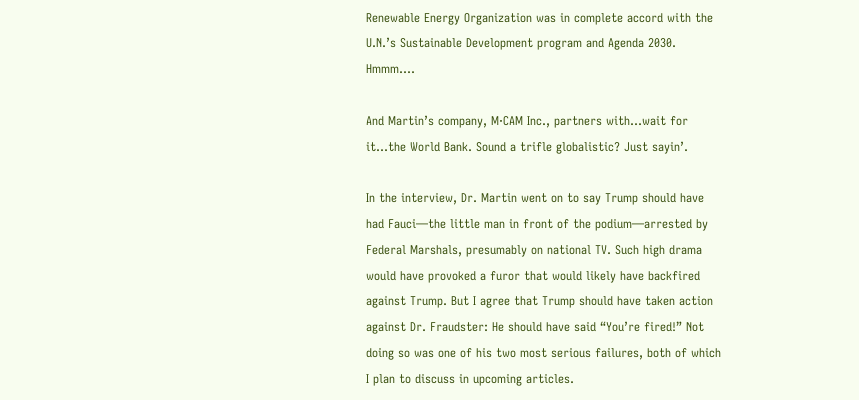Renewable Energy Organization was in complete accord with the U.N.’s Sustainable Development program and Agenda 2030. Hmmm….

And Martin’s company, M·CAM Inc., partners with…wait for it…the World Bank. Sound a trifle globalistic? Just sayin’.

In the interview, Dr. Martin went on to say Trump should have had Fauci—the little man in front of the podium—arrested by Federal Marshals, presumably on national TV. Such high drama would have provoked a furor that would likely have backfired against Trump. But I agree that Trump should have taken action against Dr. Fraudster: He should have said “You’re fired!” Not doing so was one of his two most serious failures, both of which I plan to discuss in upcoming articles.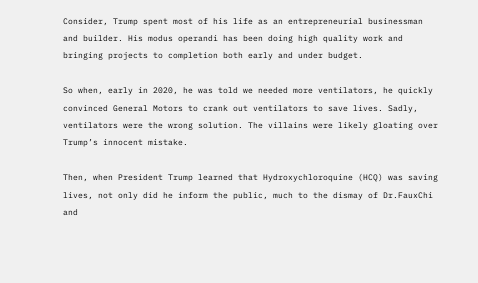Consider, Trump spent most of his life as an entrepreneurial businessman and builder. His modus operandi has been doing high quality work and bringing projects to completion both early and under budget.

So when, early in 2020, he was told we needed more ventilators, he quickly convinced General Motors to crank out ventilators to save lives. Sadly, ventilators were the wrong solution. The villains were likely gloating over Trump’s innocent mistake.

Then, when President Trump learned that Hydroxychloroquine (HCQ) was saving lives, not only did he inform the public, much to the dismay of Dr.FauxChi and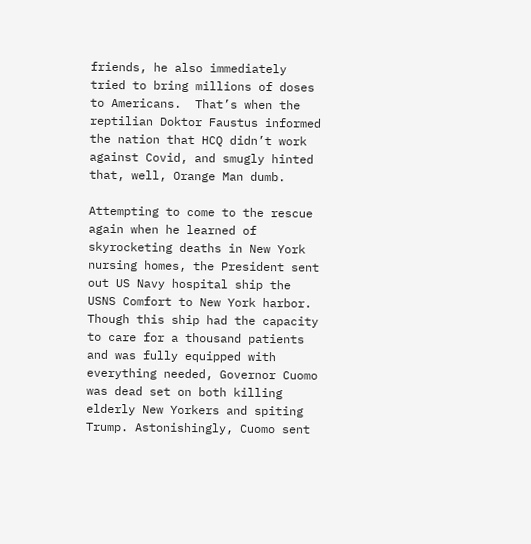friends, he also immediately tried to bring millions of doses to Americans.  That’s when the reptilian Doktor Faustus informed the nation that HCQ didn’t work against Covid, and smugly hinted that, well, Orange Man dumb.

Attempting to come to the rescue again when he learned of skyrocketing deaths in New York nursing homes, the President sent out US Navy hospital ship the USNS Comfort to New York harbor. Though this ship had the capacity to care for a thousand patients and was fully equipped with everything needed, Governor Cuomo was dead set on both killing elderly New Yorkers and spiting Trump. Astonishingly, Cuomo sent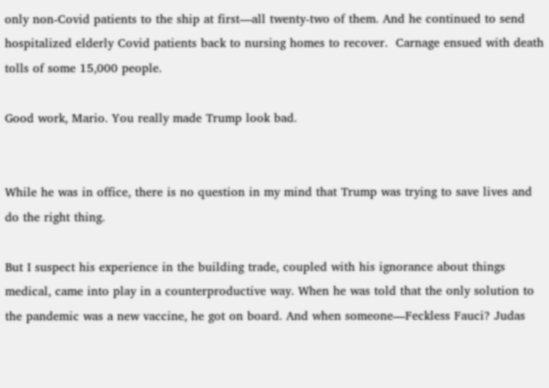only non-Covid patients to the ship at first—all twenty-two of them. And he continued to send hospitalized elderly Covid patients back to nursing homes to recover.  Carnage ensued with death tolls of some 15,000 people.

Good work, Mario. You really made Trump look bad.


While he was in office, there is no question in my mind that Trump was trying to save lives and do the right thing.

But I suspect his experience in the building trade, coupled with his ignorance about things medical, came into play in a counterproductive way. When he was told that the only solution to the pandemic was a new vaccine, he got on board. And when someone—Feckless Fauci? Judas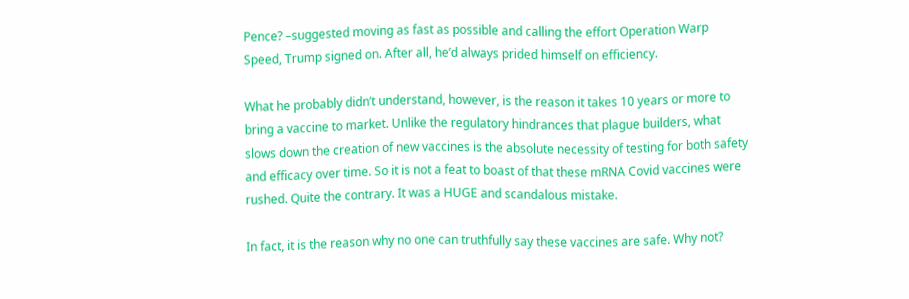Pence? –suggested moving as fast as possible and calling the effort Operation Warp Speed, Trump signed on. After all, he’d always prided himself on efficiency.

What he probably didn’t understand, however, is the reason it takes 10 years or more to bring a vaccine to market. Unlike the regulatory hindrances that plague builders, what slows down the creation of new vaccines is the absolute necessity of testing for both safety and efficacy over time. So it is not a feat to boast of that these mRNA Covid vaccines were rushed. Quite the contrary. It was a HUGE and scandalous mistake.

In fact, it is the reason why no one can truthfully say these vaccines are safe. Why not?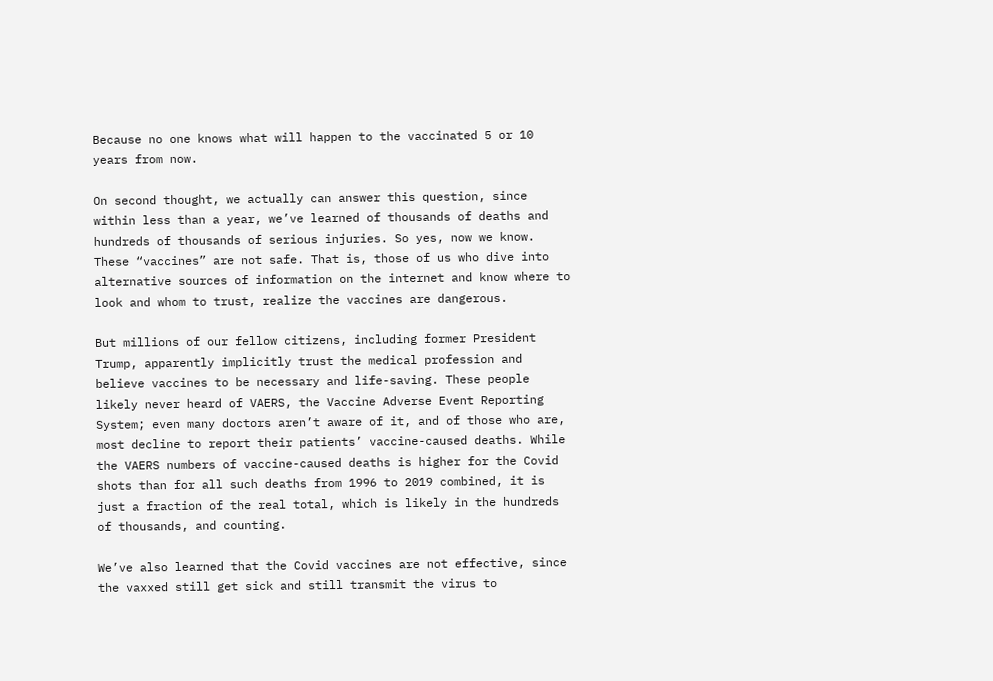Because no one knows what will happen to the vaccinated 5 or 10 years from now.

On second thought, we actually can answer this question, since within less than a year, we’ve learned of thousands of deaths and hundreds of thousands of serious injuries. So yes, now we know. These “vaccines” are not safe. That is, those of us who dive into alternative sources of information on the internet and know where to look and whom to trust, realize the vaccines are dangerous.

But millions of our fellow citizens, including former President Trump, apparently implicitly trust the medical profession and believe vaccines to be necessary and life-saving. These people likely never heard of VAERS, the Vaccine Adverse Event Reporting System; even many doctors aren’t aware of it, and of those who are, most decline to report their patients’ vaccine-caused deaths. While the VAERS numbers of vaccine-caused deaths is higher for the Covid shots than for all such deaths from 1996 to 2019 combined, it is just a fraction of the real total, which is likely in the hundreds of thousands, and counting.

We’ve also learned that the Covid vaccines are not effective, since the vaxxed still get sick and still transmit the virus to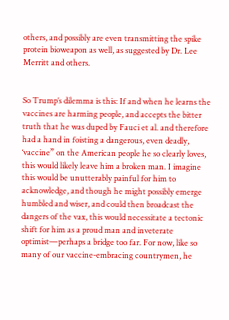others, and possibly are even transmitting the spike protein bioweapon as well, as suggested by Dr. Lee Merritt and others.


So Trump’s dilemma is this: If and when he learns the vaccines are harming people, and accepts the bitter truth that he was duped by Fauci et al. and therefore had a hand in foisting a dangerous, even deadly, ‘vaccine” on the American people he so clearly loves, this would likely leave him a broken man. I imagine this would be unutterably painful for him to acknowledge, and though he might possibly emerge humbled and wiser, and could then broadcast the dangers of the vax, this would necessitate a tectonic shift for him as a proud man and inveterate optimist—perhaps a bridge too far. For now, like so many of our vaccine-embracing countrymen, he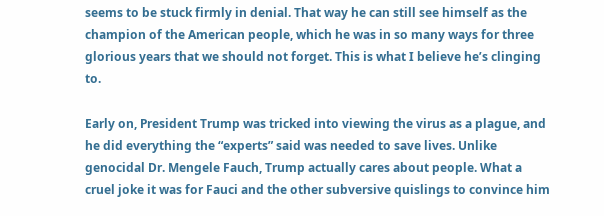seems to be stuck firmly in denial. That way he can still see himself as the champion of the American people, which he was in so many ways for three glorious years that we should not forget. This is what I believe he’s clinging to.

Early on, President Trump was tricked into viewing the virus as a plague, and he did everything the “experts” said was needed to save lives. Unlike genocidal Dr. Mengele Fauch, Trump actually cares about people. What a cruel joke it was for Fauci and the other subversive quislings to convince him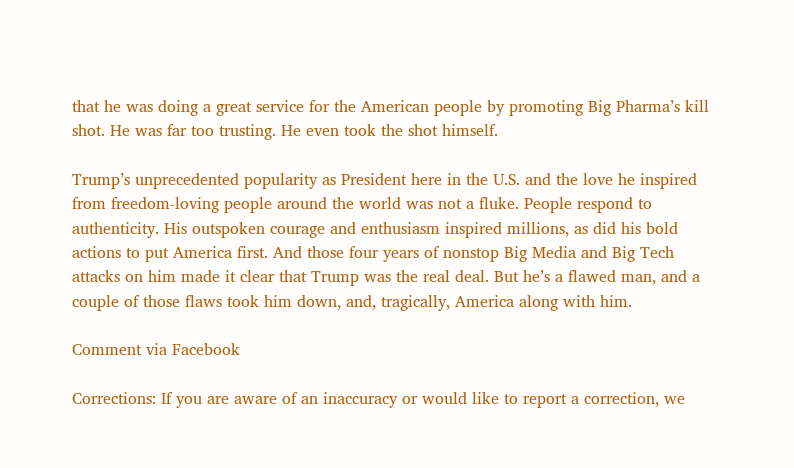that he was doing a great service for the American people by promoting Big Pharma’s kill shot. He was far too trusting. He even took the shot himself.

Trump’s unprecedented popularity as President here in the U.S. and the love he inspired from freedom-loving people around the world was not a fluke. People respond to authenticity. His outspoken courage and enthusiasm inspired millions, as did his bold actions to put America first. And those four years of nonstop Big Media and Big Tech attacks on him made it clear that Trump was the real deal. But he’s a flawed man, and a couple of those flaws took him down, and, tragically, America along with him.

Comment via Facebook

Corrections: If you are aware of an inaccuracy or would like to report a correction, we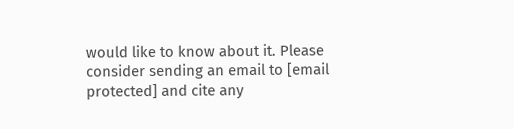would like to know about it. Please consider sending an email to [email protected] and cite any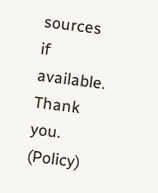sources if available. Thank you. (Policy)